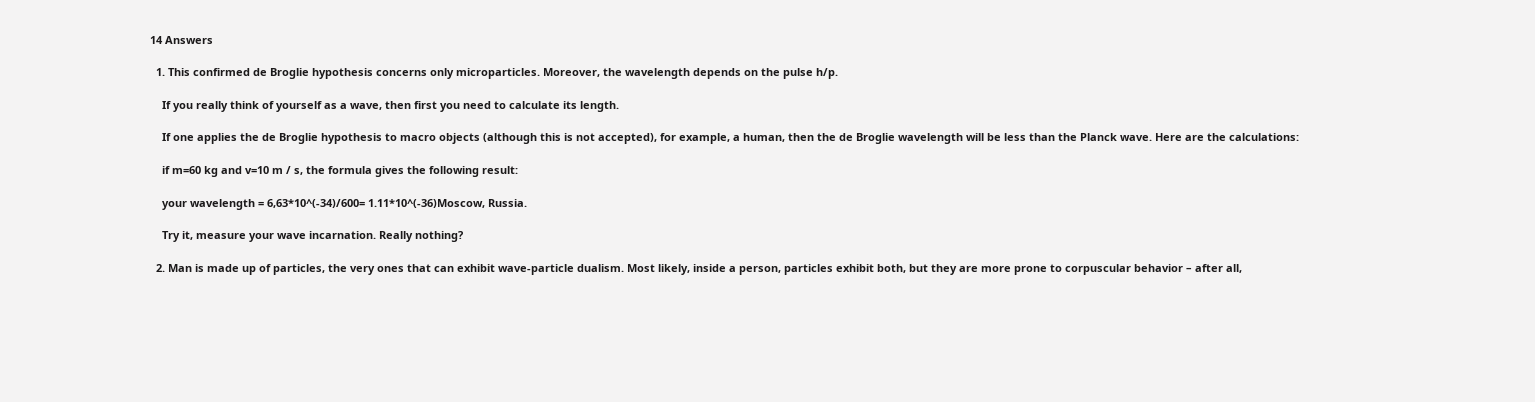14 Answers

  1. This confirmed de Broglie hypothesis concerns only microparticles. Moreover, the wavelength depends on the pulse h/p.

    If you really think of yourself as a wave, then first you need to calculate its length.

    If one applies the de Broglie hypothesis to macro objects (although this is not accepted), for example, a human, then the de Broglie wavelength will be less than the Planck wave. Here are the calculations:

    if m=60 kg and v=10 m / s, the formula gives the following result:

    your wavelength = 6,63*10^(-34)/600= 1.11*10^(-36)Moscow, Russia.

    Try it, measure your wave incarnation. Really nothing?

  2. Man is made up of particles, the very ones that can exhibit wave-particle dualism. Most likely, inside a person, particles exhibit both, but they are more prone to corpuscular behavior – after all,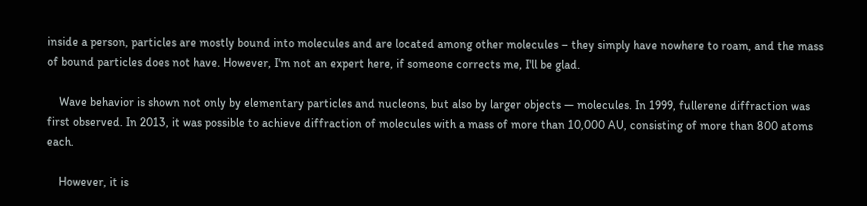inside a person, particles are mostly bound into molecules and are located among other molecules – they simply have nowhere to roam, and the mass of bound particles does not have. However, I'm not an expert here, if someone corrects me, I'll be glad.

    Wave behavior is shown not only by elementary particles and nucleons, but also by larger objects — molecules. In 1999, fullerene diffraction was first observed. In 2013, it was possible to achieve diffraction of molecules with a mass of more than 10,000 AU, consisting of more than 800 atoms each.

    However, it is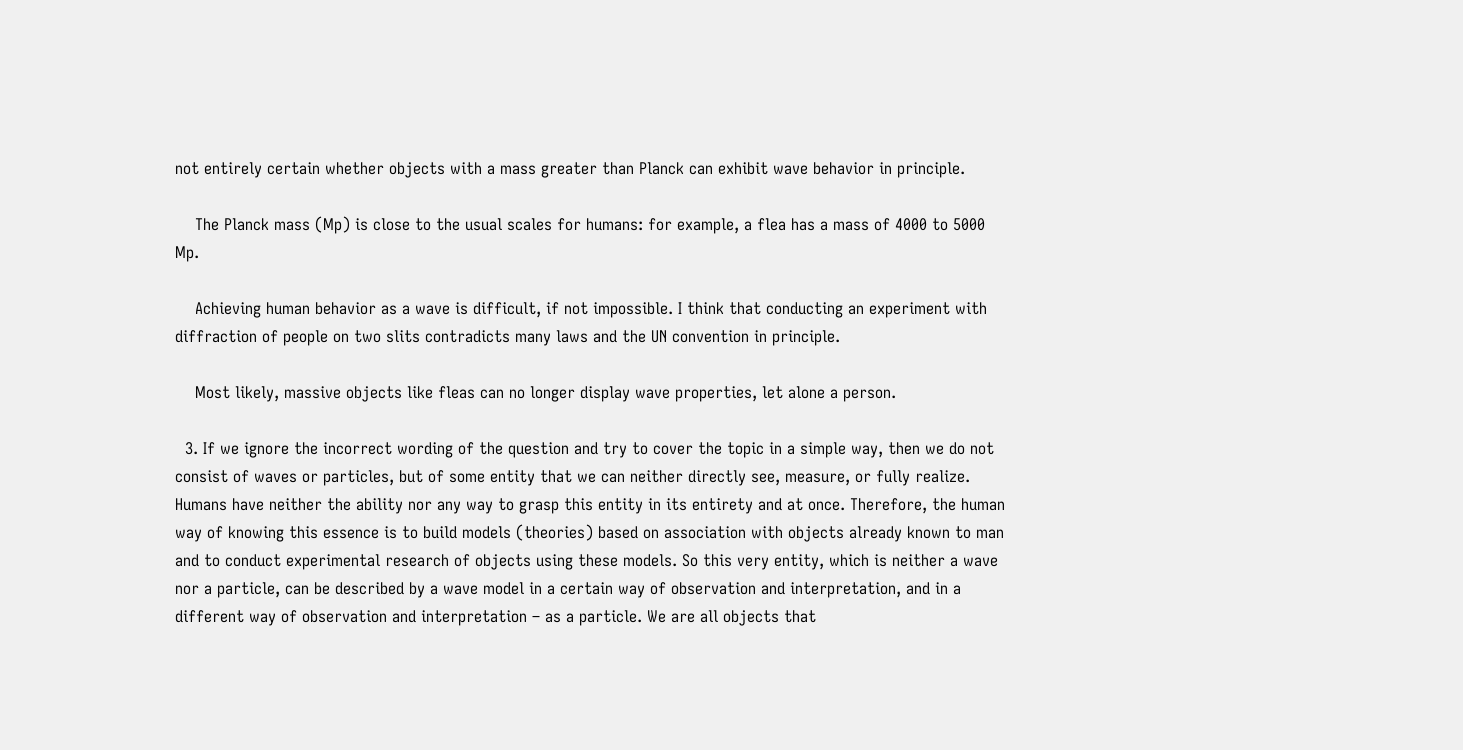not entirely certain whether objects with a mass greater than Planck can exhibit wave behavior in principle.

    The Planck mass (Mp) is close to the usual scales for humans: for example, a flea has a mass of 4000 to 5000 Mp.

    Achieving human behavior as a wave is difficult, if not impossible. I think that conducting an experiment with diffraction of people on two slits contradicts many laws and the UN convention in principle.

    Most likely, massive objects like fleas can no longer display wave properties, let alone a person.

  3. If we ignore the incorrect wording of the question and try to cover the topic in a simple way, then we do not consist of waves or particles, but of some entity that we can neither directly see, measure, or fully realize. Humans have neither the ability nor any way to grasp this entity in its entirety and at once. Therefore, the human way of knowing this essence is to build models (theories) based on association with objects already known to man and to conduct experimental research of objects using these models. So this very entity, which is neither a wave nor a particle, can be described by a wave model in a certain way of observation and interpretation, and in a different way of observation and interpretation – as a particle. We are all objects that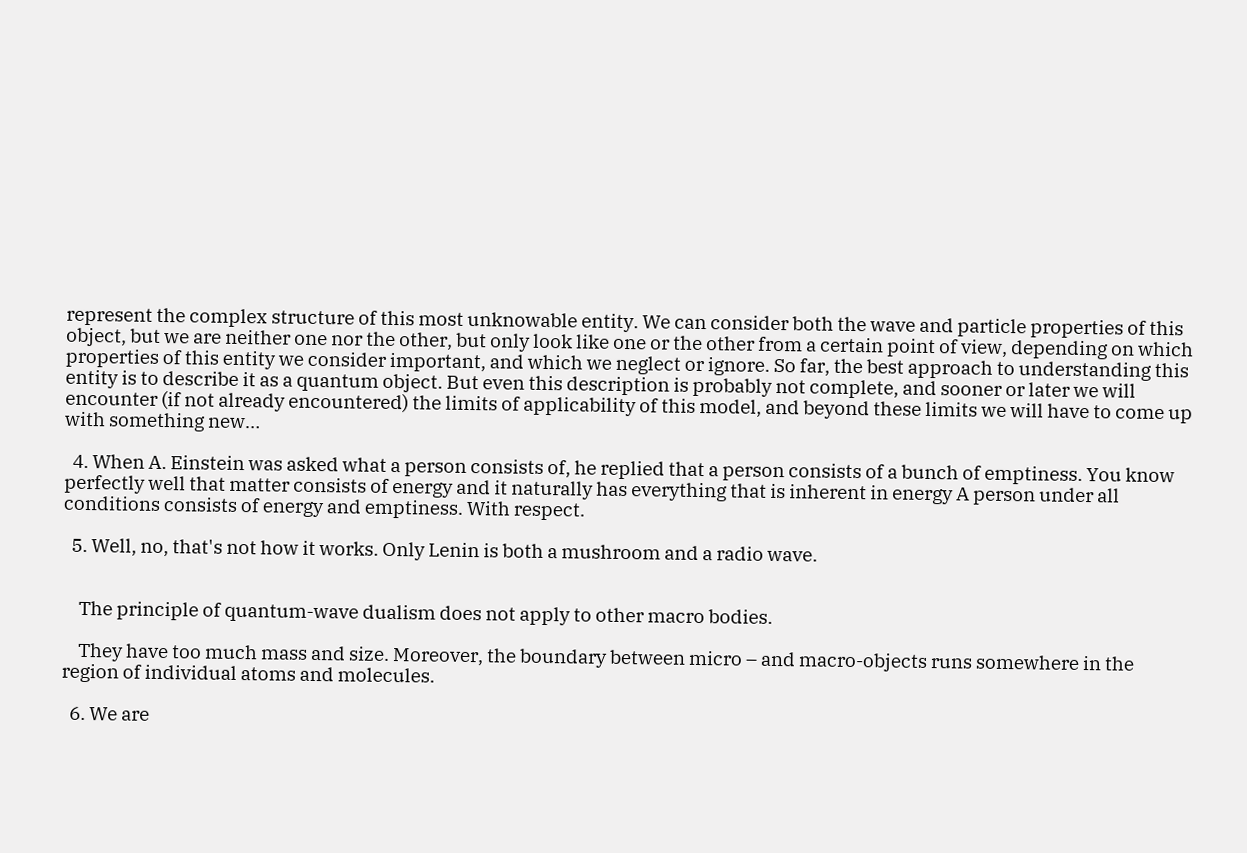represent the complex structure of this most unknowable entity. We can consider both the wave and particle properties of this object, but we are neither one nor the other, but only look like one or the other from a certain point of view, depending on which properties of this entity we consider important, and which we neglect or ignore. So far, the best approach to understanding this entity is to describe it as a quantum object. But even this description is probably not complete, and sooner or later we will encounter (if not already encountered) the limits of applicability of this model, and beyond these limits we will have to come up with something new…

  4. When A. Einstein was asked what a person consists of, he replied that a person consists of a bunch of emptiness. You know perfectly well that matter consists of energy and it naturally has everything that is inherent in energy A person under all conditions consists of energy and emptiness. With respect.

  5. Well, no, that's not how it works. Only Lenin is both a mushroom and a radio wave.


    The principle of quantum-wave dualism does not apply to other macro bodies.

    They have too much mass and size. Moreover, the boundary between micro – and macro-objects runs somewhere in the region of individual atoms and molecules.

  6. We are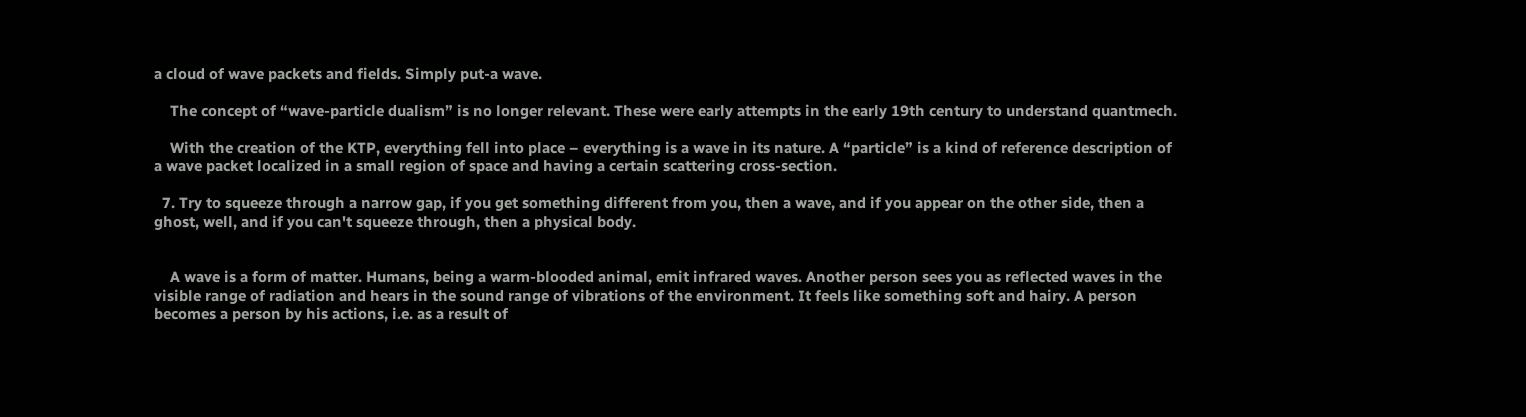a cloud of wave packets and fields. Simply put-a wave.

    The concept of “wave-particle dualism” is no longer relevant. These were early attempts in the early 19th century to understand quantmech.

    With the creation of the KTP, everything fell into place – everything is a wave in its nature. A “particle” is a kind of reference description of a wave packet localized in a small region of space and having a certain scattering cross-section.

  7. Try to squeeze through a narrow gap, if you get something different from you, then a wave, and if you appear on the other side, then a ghost, well, and if you can't squeeze through, then a physical body.


    A wave is a form of matter. Humans, being a warm-blooded animal, emit infrared waves. Another person sees you as reflected waves in the visible range of radiation and hears in the sound range of vibrations of the environment. It feels like something soft and hairy. A person becomes a person by his actions, i.e. as a result of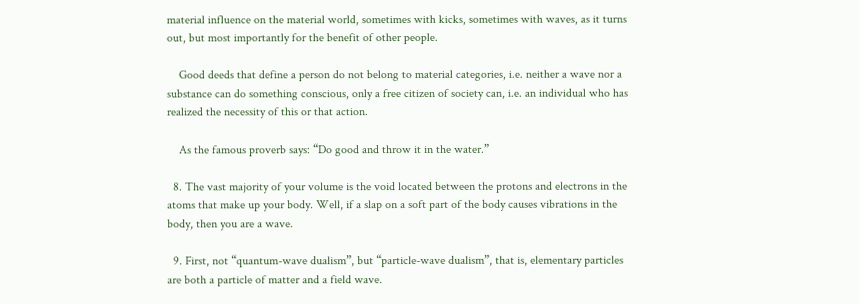material influence on the material world, sometimes with kicks, sometimes with waves, as it turns out, but most importantly for the benefit of other people.

    Good deeds that define a person do not belong to material categories, i.e. neither a wave nor a substance can do something conscious, only a free citizen of society can, i.e. an individual who has realized the necessity of this or that action.

    As the famous proverb says: “Do good and throw it in the water.”

  8. The vast majority of your volume is the void located between the protons and electrons in the atoms that make up your body. Well, if a slap on a soft part of the body causes vibrations in the body, then you are a wave.

  9. First, not “quantum-wave dualism”, but “particle-wave dualism”, that is, elementary particles are both a particle of matter and a field wave.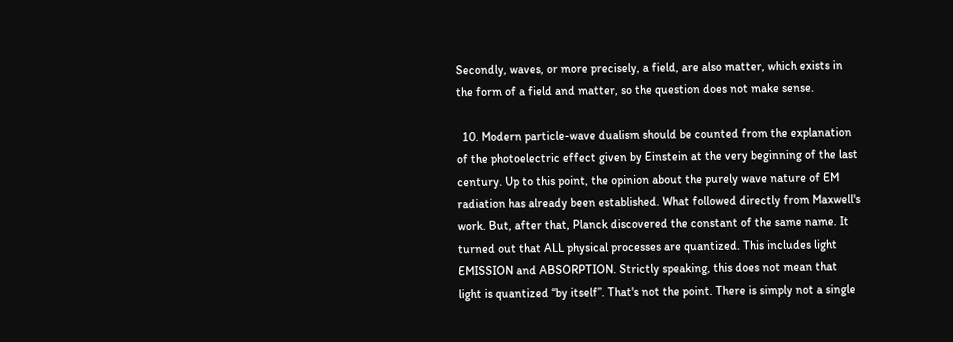Secondly, waves, or more precisely, a field, are also matter, which exists in the form of a field and matter, so the question does not make sense.

  10. Modern particle-wave dualism should be counted from the explanation of the photoelectric effect given by Einstein at the very beginning of the last century. Up to this point, the opinion about the purely wave nature of EM radiation has already been established. What followed directly from Maxwell's work. But, after that, Planck discovered the constant of the same name. It turned out that ALL physical processes are quantized. This includes light EMISSION and ABSORPTION. Strictly speaking, this does not mean that light is quantized “by itself”. That's not the point. There is simply not a single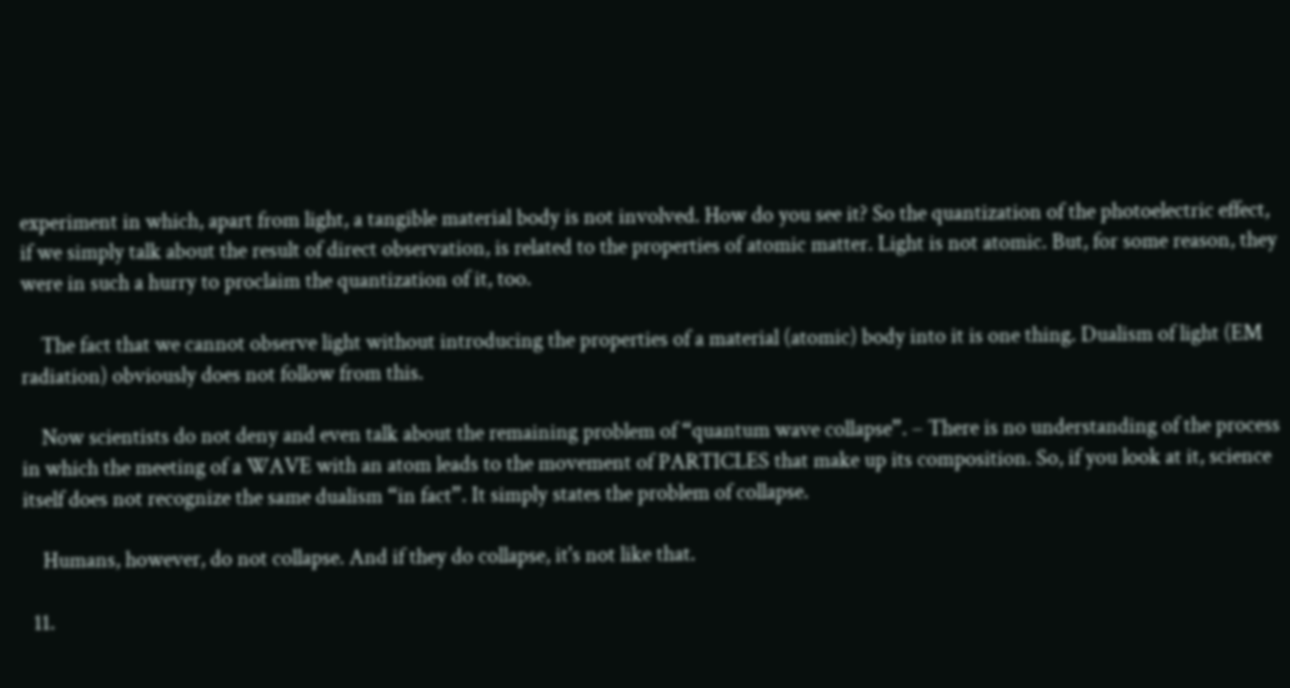experiment in which, apart from light, a tangible material body is not involved. How do you see it? So the quantization of the photoelectric effect, if we simply talk about the result of direct observation, is related to the properties of atomic matter. Light is not atomic. But, for some reason, they were in such a hurry to proclaim the quantization of it, too.

    The fact that we cannot observe light without introducing the properties of a material (atomic) body into it is one thing. Dualism of light (EM radiation) obviously does not follow from this.

    Now scientists do not deny and even talk about the remaining problem of “quantum wave collapse”. – There is no understanding of the process in which the meeting of a WAVE with an atom leads to the movement of PARTICLES that make up its composition. So, if you look at it, science itself does not recognize the same dualism “in fact”. It simply states the problem of collapse.

    Humans, however, do not collapse. And if they do collapse, it's not like that.

  11.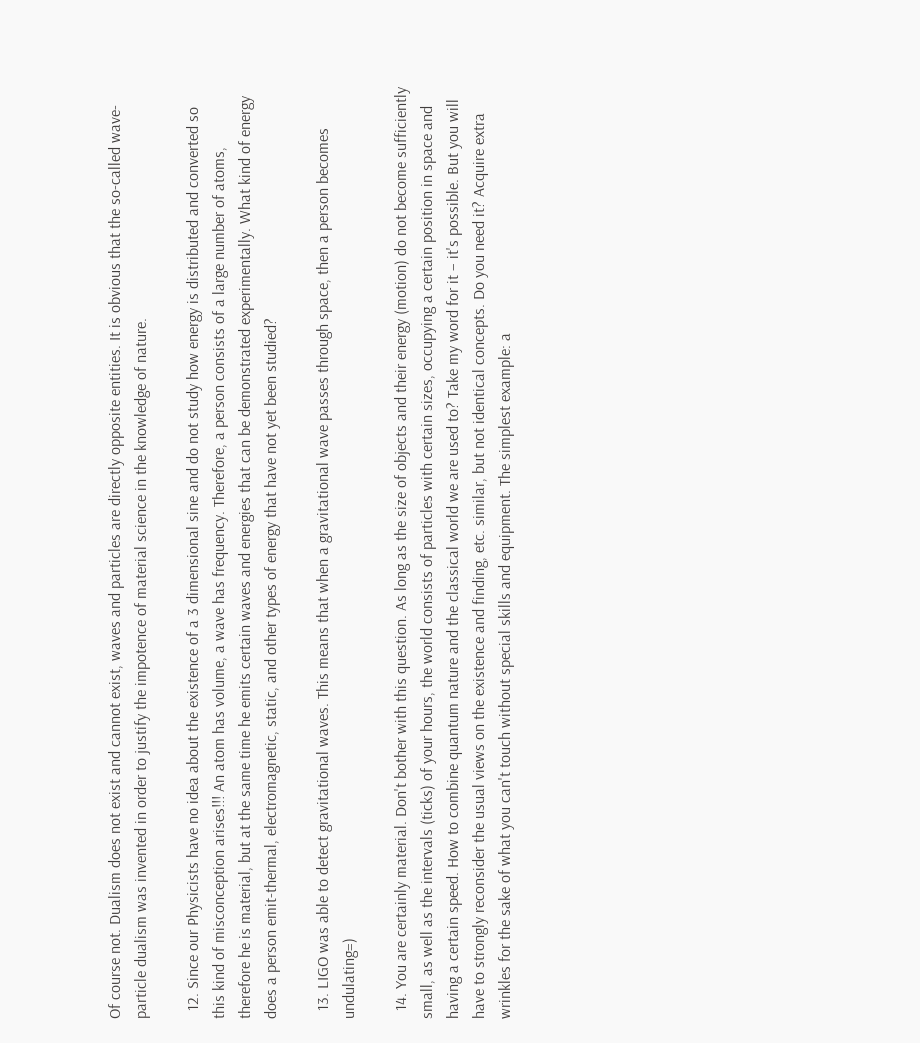Of course not. Dualism does not exist and cannot exist, waves and particles are directly opposite entities. It is obvious that the so-called wave-particle dualism was invented in order to justify the impotence of material science in the knowledge of nature.

  12. Since our Physicists have no idea about the existence of a 3 dimensional sine and do not study how energy is distributed and converted so this kind of misconception arises!!! An atom has volume, a wave has frequency. Therefore, a person consists of a large number of atoms, therefore he is material, but at the same time he emits certain waves and energies that can be demonstrated experimentally. What kind of energy does a person emit-thermal, electromagnetic, static, and other types of energy that have not yet been studied?

  13. LIGO was able to detect gravitational waves. This means that when a gravitational wave passes through space, then a person becomes undulating=)

  14. You are certainly material. Don't bother with this question. As long as the size of objects and their energy (motion) do not become sufficiently small, as well as the intervals (ticks) of your hours, the world consists of particles with certain sizes, occupying a certain position in space and having a certain speed. How to combine quantum nature and the classical world we are used to? Take my word for it – it's possible. But you will have to strongly reconsider the usual views on the existence and finding, etc. similar, but not identical concepts. Do you need it? Acquire extra wrinkles for the sake of what you can't touch without special skills and equipment. The simplest example: a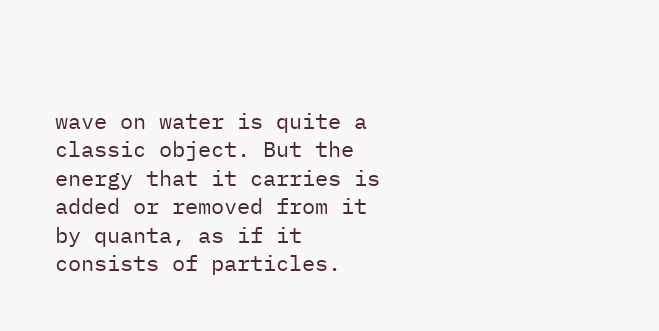wave on water is quite a classic object. But the energy that it carries is added or removed from it by quanta, as if it consists of particles.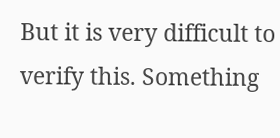But it is very difficult to verify this. Something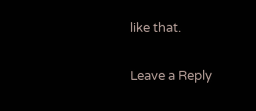like that.

Leave a Reply